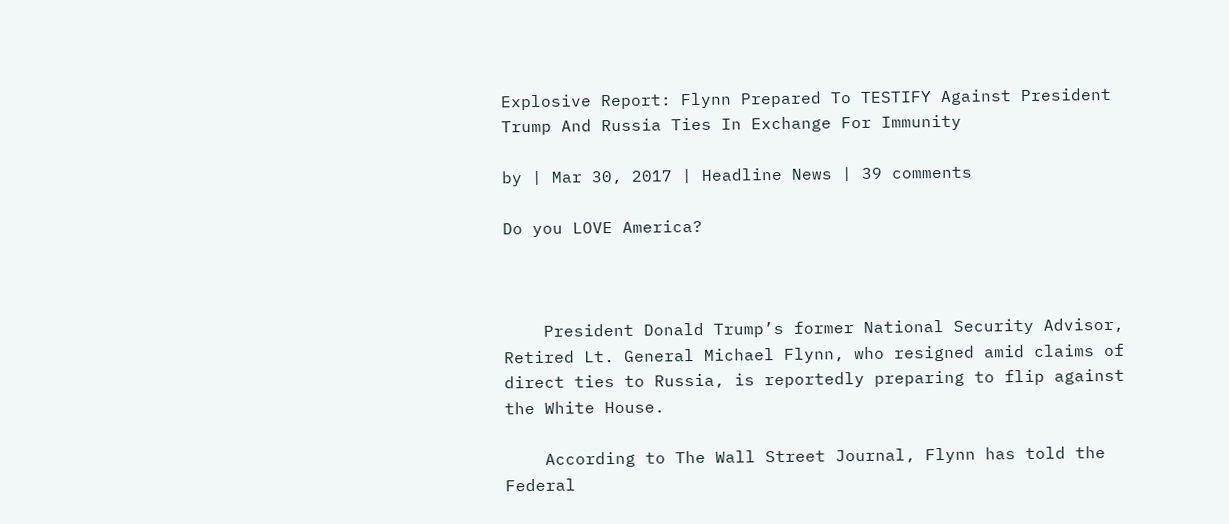Explosive Report: Flynn Prepared To TESTIFY Against President Trump And Russia Ties In Exchange For Immunity

by | Mar 30, 2017 | Headline News | 39 comments

Do you LOVE America?



    President Donald Trump’s former National Security Advisor, Retired Lt. General Michael Flynn, who resigned amid claims of direct ties to Russia, is reportedly preparing to flip against the White House.

    According to The Wall Street Journal, Flynn has told the Federal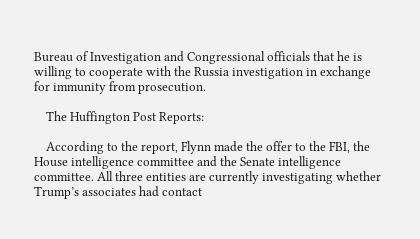Bureau of Investigation and Congressional officials that he is willing to cooperate with the Russia investigation in exchange for immunity from prosecution.

    The Huffington Post Reports:

    According to the report, Flynn made the offer to the FBI, the House intelligence committee and the Senate intelligence committee. All three entities are currently investigating whether Trump’s associates had contact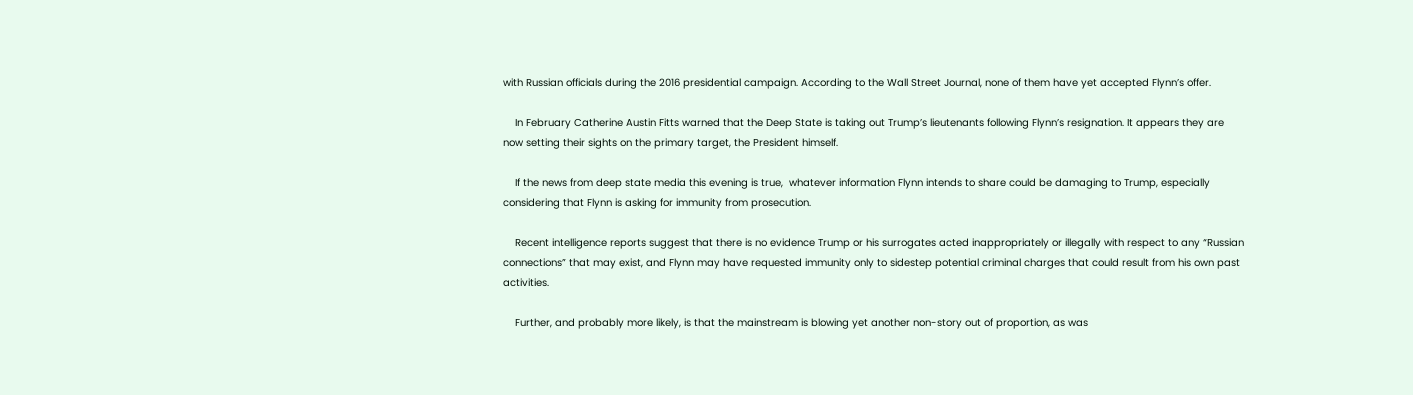with Russian officials during the 2016 presidential campaign. According to the Wall Street Journal, none of them have yet accepted Flynn’s offer.

    In February Catherine Austin Fitts warned that the Deep State is taking out Trump’s lieutenants following Flynn’s resignation. It appears they are now setting their sights on the primary target, the President himself.

    If the news from deep state media this evening is true,  whatever information Flynn intends to share could be damaging to Trump, especially considering that Flynn is asking for immunity from prosecution.

    Recent intelligence reports suggest that there is no evidence Trump or his surrogates acted inappropriately or illegally with respect to any “Russian connections” that may exist, and Flynn may have requested immunity only to sidestep potential criminal charges that could result from his own past activities.

    Further, and probably more likely, is that the mainstream is blowing yet another non-story out of proportion, as was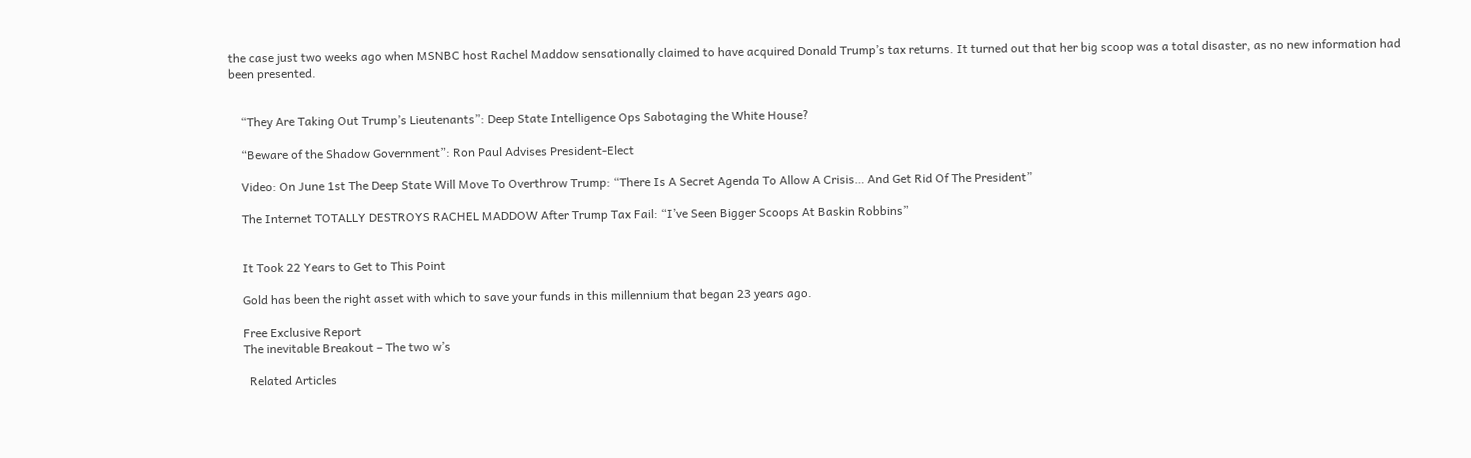the case just two weeks ago when MSNBC host Rachel Maddow sensationally claimed to have acquired Donald Trump’s tax returns. It turned out that her big scoop was a total disaster, as no new information had been presented.


    “They Are Taking Out Trump’s Lieutenants”: Deep State Intelligence Ops Sabotaging the White House?

    “Beware of the Shadow Government”: Ron Paul Advises President-Elect

    Video: On June 1st The Deep State Will Move To Overthrow Trump: “There Is A Secret Agenda To Allow A Crisis… And Get Rid Of The President”

    The Internet TOTALLY DESTROYS RACHEL MADDOW After Trump Tax Fail: “I’ve Seen Bigger Scoops At Baskin Robbins”


    It Took 22 Years to Get to This Point

    Gold has been the right asset with which to save your funds in this millennium that began 23 years ago.

    Free Exclusive Report
    The inevitable Breakout – The two w’s

      Related Articles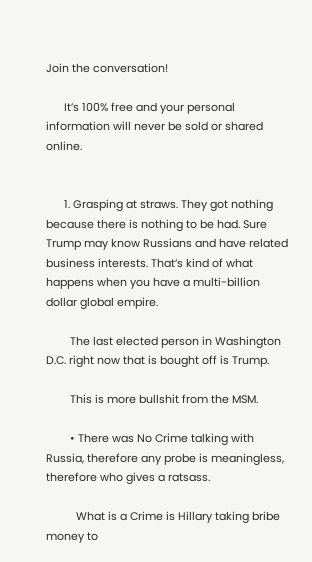Join the conversation!

      It’s 100% free and your personal information will never be sold or shared online.


      1. Grasping at straws. They got nothing because there is nothing to be had. Sure Trump may know Russians and have related business interests. That’s kind of what happens when you have a multi-billion dollar global empire.

        The last elected person in Washington D.C. right now that is bought off is Trump.

        This is more bullshit from the MSM.

        • There was No Crime talking with Russia, therefore any probe is meaningless, therefore who gives a ratsass.

          What is a Crime is Hillary taking bribe money to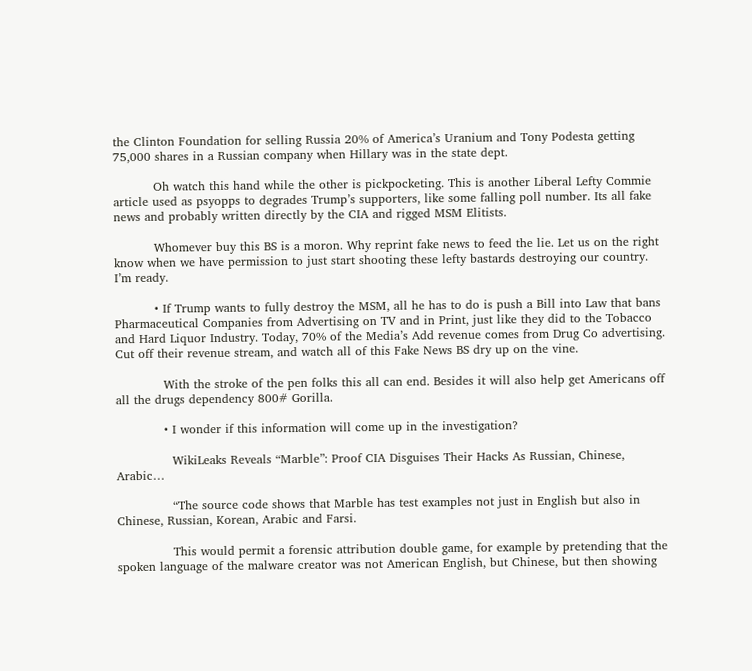the Clinton Foundation for selling Russia 20% of America’s Uranium and Tony Podesta getting 75,000 shares in a Russian company when Hillary was in the state dept.

          Oh watch this hand while the other is pickpocketing. This is another Liberal Lefty Commie article used as psyopps to degrades Trump’s supporters, like some falling poll number. Its all fake news and probably written directly by the CIA and rigged MSM Elitists.

          Whomever buy this BS is a moron. Why reprint fake news to feed the lie. Let us on the right know when we have permission to just start shooting these lefty bastards destroying our country. I’m ready.

          • If Trump wants to fully destroy the MSM, all he has to do is push a Bill into Law that bans Pharmaceutical Companies from Advertising on TV and in Print, just like they did to the Tobacco and Hard Liquor Industry. Today, 70% of the Media’s Add revenue comes from Drug Co advertising. Cut off their revenue stream, and watch all of this Fake News BS dry up on the vine.

            With the stroke of the pen folks this all can end. Besides it will also help get Americans off all the drugs dependency 800# Gorilla.

            • I wonder if this information will come up in the investigation?

              WikiLeaks Reveals “Marble”: Proof CIA Disguises Their Hacks As Russian, Chinese, Arabic…

              “The source code shows that Marble has test examples not just in English but also in Chinese, Russian, Korean, Arabic and Farsi.

              This would permit a forensic attribution double game, for example by pretending that the spoken language of the malware creator was not American English, but Chinese, but then showing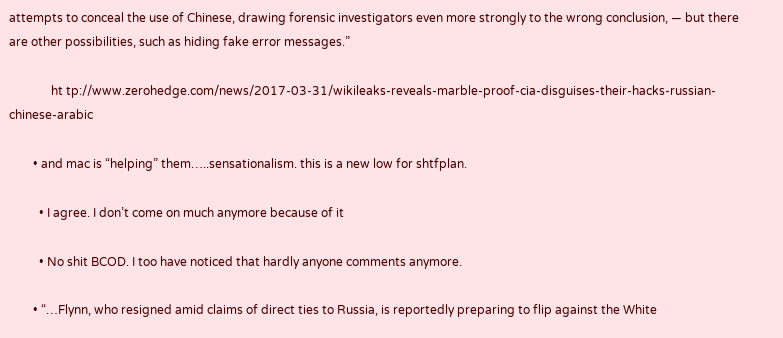attempts to conceal the use of Chinese, drawing forensic investigators even more strongly to the wrong conclusion, — but there are other possibilities, such as hiding fake error messages.”

              ht tp://www.zerohedge.com/news/2017-03-31/wikileaks-reveals-marble-proof-cia-disguises-their-hacks-russian-chinese-arabic

        • and mac is “helping” them…..sensationalism. this is a new low for shtfplan.

          • I agree. I don’t come on much anymore because of it

          • No shit BCOD. I too have noticed that hardly anyone comments anymore.

        • “…Flynn, who resigned amid claims of direct ties to Russia, is reportedly preparing to flip against the White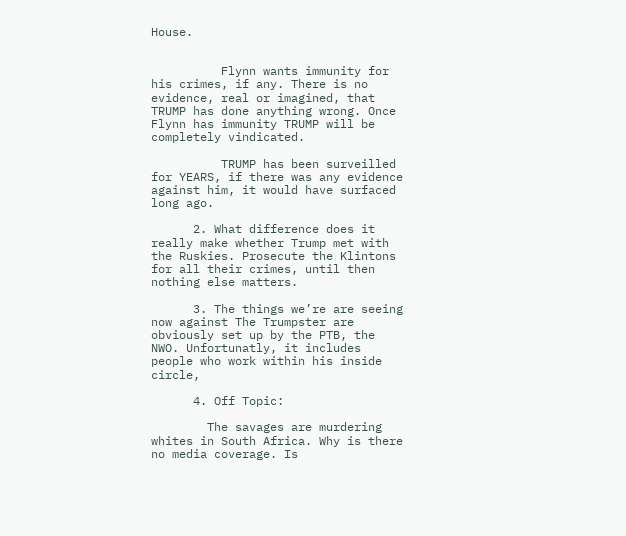House.


          Flynn wants immunity for his crimes, if any. There is no evidence, real or imagined, that TRUMP has done anything wrong. Once Flynn has immunity TRUMP will be completely vindicated.

          TRUMP has been surveilled for YEARS, if there was any evidence against him, it would have surfaced long ago.

      2. What difference does it really make whether Trump met with the Ruskies. Prosecute the Klintons for all their crimes, until then nothing else matters.

      3. The things we’re are seeing now against The Trumpster are obviously set up by the PTB, the NWO. Unfortunatly, it includes people who work within his inside circle,

      4. Off Topic:

        The savages are murdering whites in South Africa. Why is there no media coverage. Is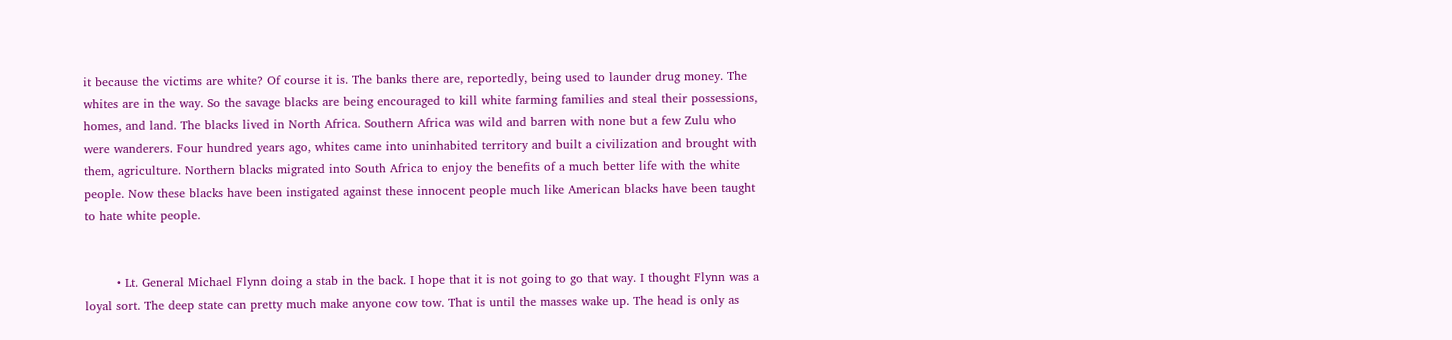it because the victims are white? Of course it is. The banks there are, reportedly, being used to launder drug money. The whites are in the way. So the savage blacks are being encouraged to kill white farming families and steal their possessions, homes, and land. The blacks lived in North Africa. Southern Africa was wild and barren with none but a few Zulu who were wanderers. Four hundred years ago, whites came into uninhabited territory and built a civilization and brought with them, agriculture. Northern blacks migrated into South Africa to enjoy the benefits of a much better life with the white people. Now these blacks have been instigated against these innocent people much like American blacks have been taught to hate white people.


        • Lt. General Michael Flynn doing a stab in the back. I hope that it is not going to go that way. I thought Flynn was a loyal sort. The deep state can pretty much make anyone cow tow. That is until the masses wake up. The head is only as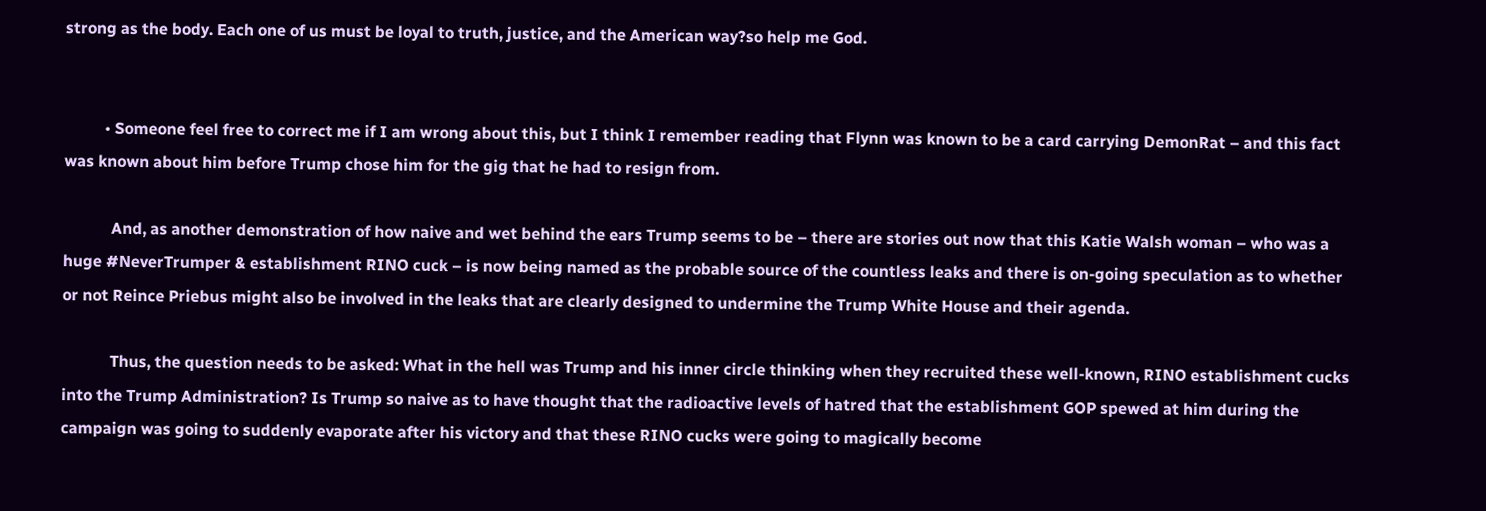strong as the body. Each one of us must be loyal to truth, justice, and the American way?so help me God.


          • Someone feel free to correct me if I am wrong about this, but I think I remember reading that Flynn was known to be a card carrying DemonRat – and this fact was known about him before Trump chose him for the gig that he had to resign from.

            And, as another demonstration of how naive and wet behind the ears Trump seems to be – there are stories out now that this Katie Walsh woman – who was a huge #NeverTrumper & establishment RINO cuck – is now being named as the probable source of the countless leaks and there is on-going speculation as to whether or not Reince Priebus might also be involved in the leaks that are clearly designed to undermine the Trump White House and their agenda.

            Thus, the question needs to be asked: What in the hell was Trump and his inner circle thinking when they recruited these well-known, RINO establishment cucks into the Trump Administration? Is Trump so naive as to have thought that the radioactive levels of hatred that the establishment GOP spewed at him during the campaign was going to suddenly evaporate after his victory and that these RINO cucks were going to magically become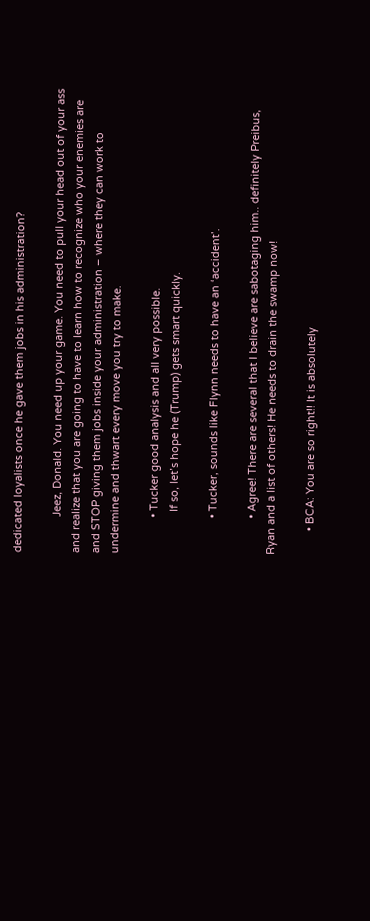dedicated loyalists once he gave them jobs in his administration?

            Jeez, Donald. You need up your game. You need to pull your head out of your ass and realize that you are going to have to learn how to recognize who your enemies are and STOP giving them jobs inside your administration – where they can work to undermine and thwart every move you try to make.

            • Tucker good analysis and all very possible.
              If so, let’s hope he (Trump) gets smart quickly.

            • Tucker, sounds like Flynn needs to have an ‘accident’.

            • Agree! There are several that I believe are sabotaging him.. definitely Preibus, Ryan and a list of others! He needs to drain the swamp now!

        • BCA: You are so right!! It is absolutely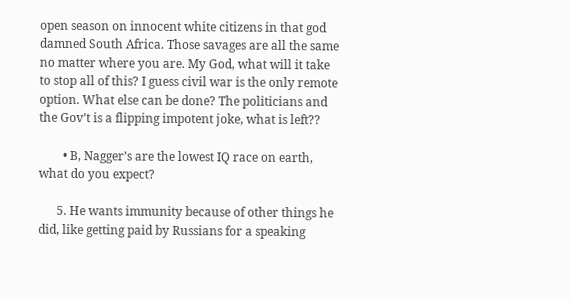open season on innocent white citizens in that god damned South Africa. Those savages are all the same no matter where you are. My God, what will it take to stop all of this? I guess civil war is the only remote option. What else can be done? The politicians and the Gov’t is a flipping impotent joke, what is left??

        • B, Nagger’s are the lowest IQ race on earth, what do you expect?

      5. He wants immunity because of other things he did, like getting paid by Russians for a speaking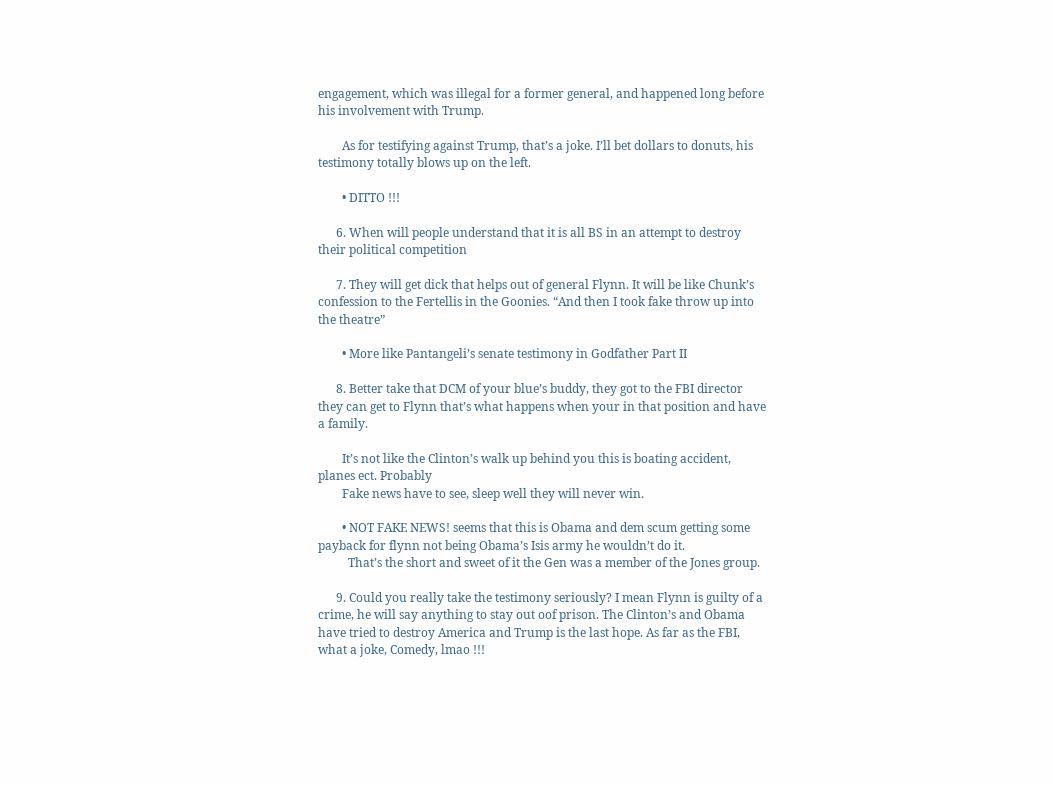engagement, which was illegal for a former general, and happened long before his involvement with Trump.

        As for testifying against Trump, that’s a joke. I’ll bet dollars to donuts, his testimony totally blows up on the left.

        • DITTO !!!

      6. When will people understand that it is all BS in an attempt to destroy their political competition

      7. They will get dick that helps out of general Flynn. It will be like Chunk’s confession to the Fertellis in the Goonies. “And then I took fake throw up into the theatre”

        • More like Pantangeli’s senate testimony in Godfather Part II

      8. Better take that DCM of your blue’s buddy, they got to the FBI director they can get to Flynn that’s what happens when your in that position and have a family.

        It’s not like the Clinton’s walk up behind you this is boating accident, planes ect. Probably
        Fake news have to see, sleep well they will never win.

        • NOT FAKE NEWS! seems that this is Obama and dem scum getting some payback for flynn not being Obama’s Isis army he wouldn’t do it.
          That’s the short and sweet of it the Gen was a member of the Jones group.

      9. Could you really take the testimony seriously? I mean Flynn is guilty of a crime, he will say anything to stay out oof prison. The Clinton’s and Obama have tried to destroy America and Trump is the last hope. As far as the FBI, what a joke, Comedy, lmao !!!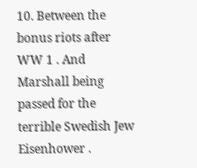10. Between the bonus riots after WW 1 . And Marshall being passed for the terrible Swedish Jew Eisenhower .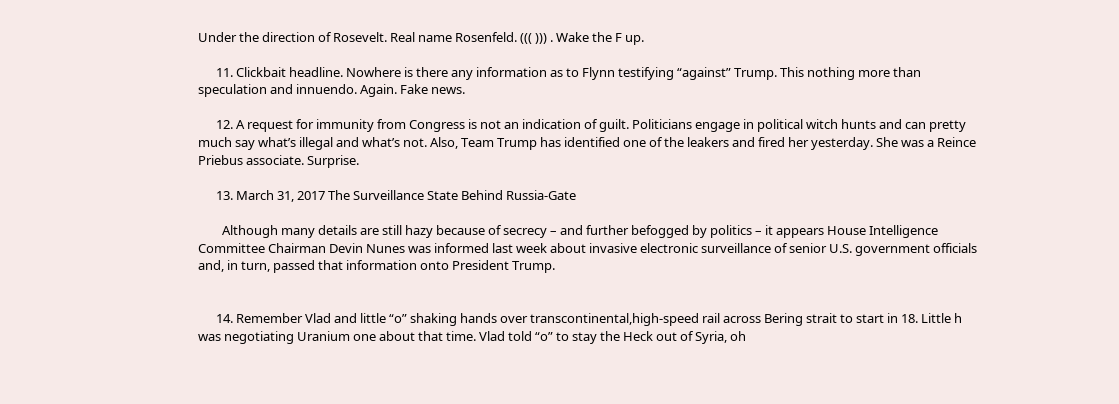Under the direction of Rosevelt. Real name Rosenfeld. ((( ))) . Wake the F up.

      11. Clickbait headline. Nowhere is there any information as to Flynn testifying “against” Trump. This nothing more than speculation and innuendo. Again. Fake news.

      12. A request for immunity from Congress is not an indication of guilt. Politicians engage in political witch hunts and can pretty much say what’s illegal and what’s not. Also, Team Trump has identified one of the leakers and fired her yesterday. She was a Reince Priebus associate. Surprise.

      13. March 31, 2017 The Surveillance State Behind Russia-Gate

        Although many details are still hazy because of secrecy – and further befogged by politics – it appears House Intelligence Committee Chairman Devin Nunes was informed last week about invasive electronic surveillance of senior U.S. government officials and, in turn, passed that information onto President Trump.


      14. Remember Vlad and little “o” shaking hands over transcontinental,high-speed rail across Bering strait to start in 18. Little h was negotiating Uranium one about that time. Vlad told “o” to stay the Heck out of Syria, oh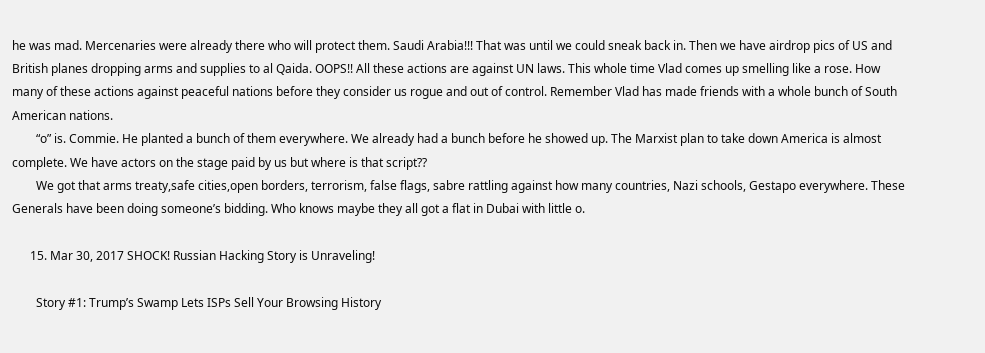he was mad. Mercenaries were already there who will protect them. Saudi Arabia!!! That was until we could sneak back in. Then we have airdrop pics of US and British planes dropping arms and supplies to al Qaida. OOPS!! All these actions are against UN laws. This whole time Vlad comes up smelling like a rose. How many of these actions against peaceful nations before they consider us rogue and out of control. Remember Vlad has made friends with a whole bunch of South American nations.
        “o” is. Commie. He planted a bunch of them everywhere. We already had a bunch before he showed up. The Marxist plan to take down America is almost complete. We have actors on the stage paid by us but where is that script??
        We got that arms treaty,safe cities,open borders, terrorism, false flags, sabre rattling against how many countries, Nazi schools, Gestapo everywhere. These Generals have been doing someone’s bidding. Who knows maybe they all got a flat in Dubai with little o.

      15. Mar 30, 2017 SHOCK! Russian Hacking Story is Unraveling!

        Story #1: Trump’s Swamp Lets ISPs Sell Your Browsing History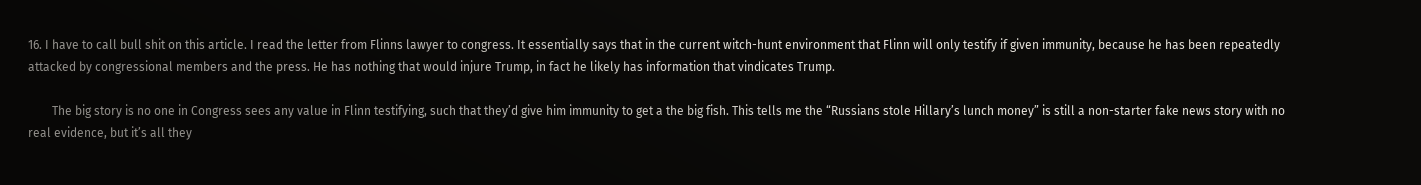16. I have to call bull shit on this article. I read the letter from Flinns lawyer to congress. It essentially says that in the current witch-hunt environment that Flinn will only testify if given immunity, because he has been repeatedly attacked by congressional members and the press. He has nothing that would injure Trump, in fact he likely has information that vindicates Trump.

        The big story is no one in Congress sees any value in Flinn testifying, such that they’d give him immunity to get a the big fish. This tells me the “Russians stole Hillary’s lunch money” is still a non-starter fake news story with no real evidence, but it’s all they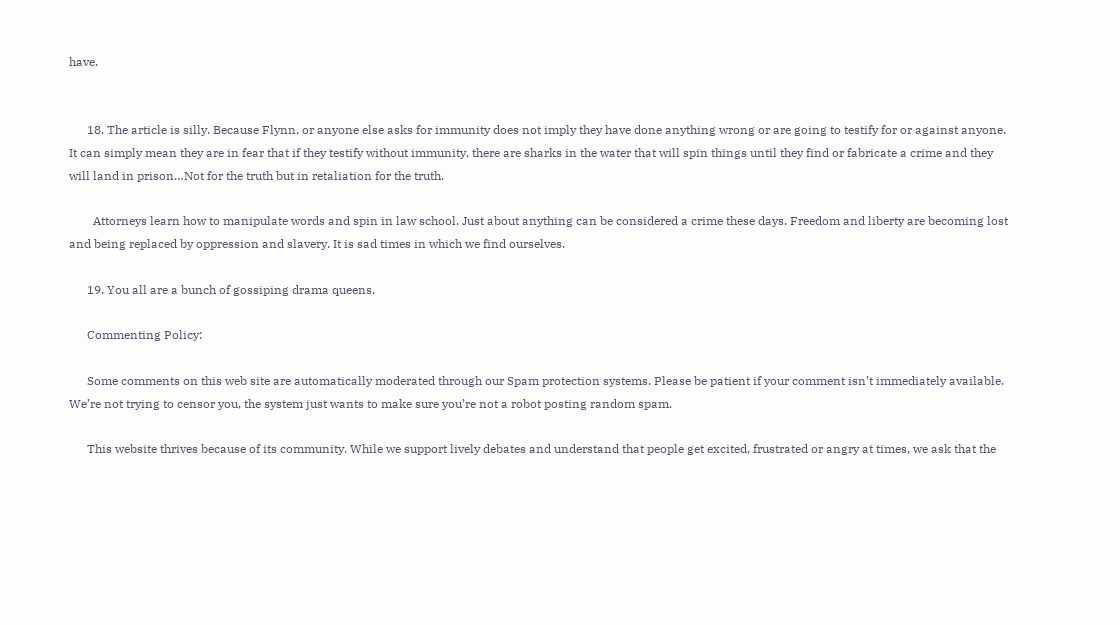have.


      18. The article is silly. Because Flynn, or anyone else asks for immunity does not imply they have done anything wrong or are going to testify for or against anyone. It can simply mean they are in fear that if they testify without immunity, there are sharks in the water that will spin things until they find or fabricate a crime and they will land in prison…Not for the truth but in retaliation for the truth.

        Attorneys learn how to manipulate words and spin in law school. Just about anything can be considered a crime these days. Freedom and liberty are becoming lost and being replaced by oppression and slavery. It is sad times in which we find ourselves.

      19. You all are a bunch of gossiping drama queens.

      Commenting Policy:

      Some comments on this web site are automatically moderated through our Spam protection systems. Please be patient if your comment isn’t immediately available. We’re not trying to censor you, the system just wants to make sure you’re not a robot posting random spam.

      This website thrives because of its community. While we support lively debates and understand that people get excited, frustrated or angry at times, we ask that the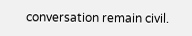conversation remain civil.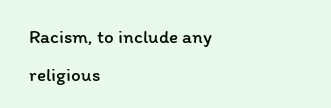Racism, to include any religious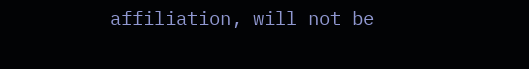affiliation, will not be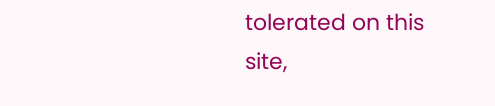tolerated on this site,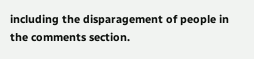including the disparagement of people in the comments section.